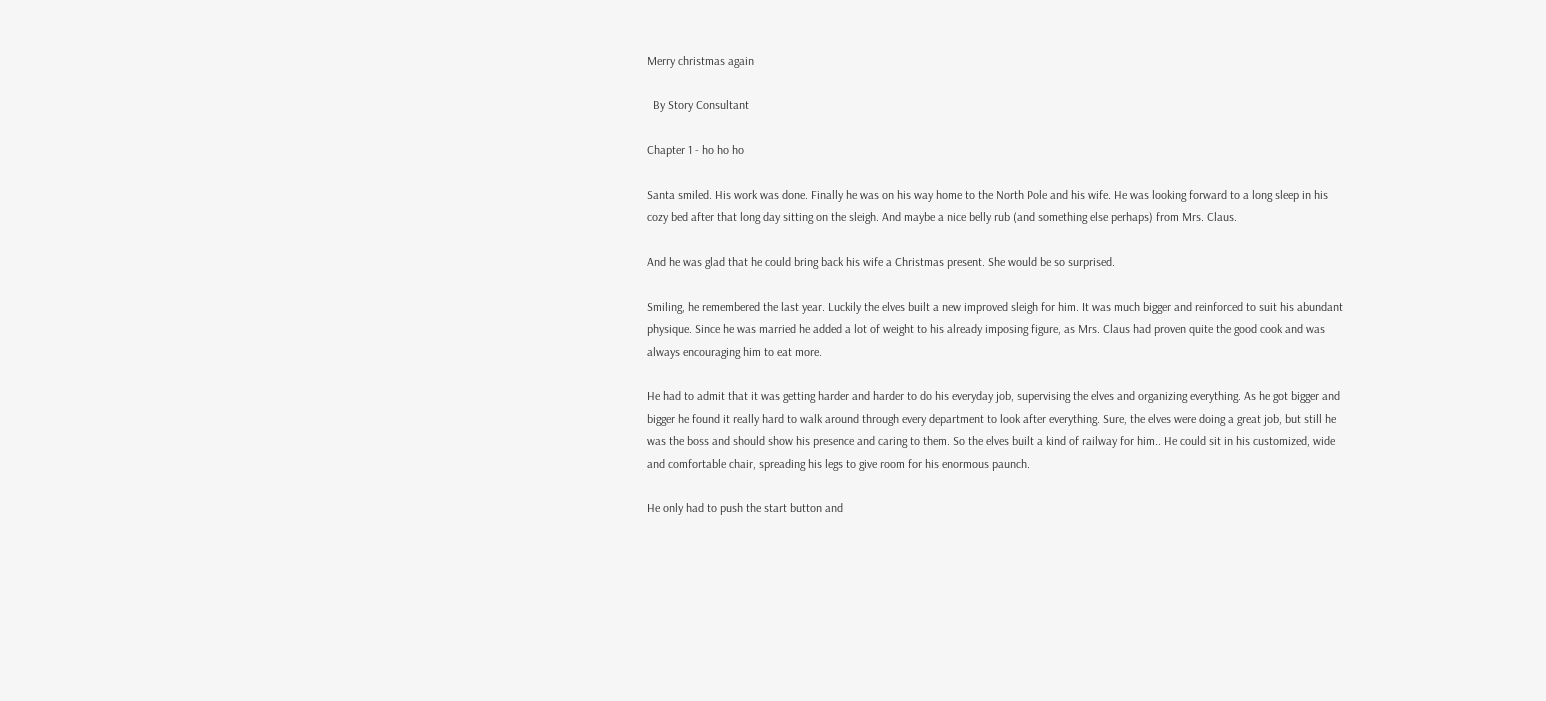Merry christmas again

  By Story Consultant

Chapter 1 - ho ho ho

Santa smiled. His work was done. Finally he was on his way home to the North Pole and his wife. He was looking forward to a long sleep in his cozy bed after that long day sitting on the sleigh. And maybe a nice belly rub (and something else perhaps) from Mrs. Claus.

And he was glad that he could bring back his wife a Christmas present. She would be so surprised.

Smiling, he remembered the last year. Luckily the elves built a new improved sleigh for him. It was much bigger and reinforced to suit his abundant physique. Since he was married he added a lot of weight to his already imposing figure, as Mrs. Claus had proven quite the good cook and was always encouraging him to eat more.

He had to admit that it was getting harder and harder to do his everyday job, supervising the elves and organizing everything. As he got bigger and bigger he found it really hard to walk around through every department to look after everything. Sure, the elves were doing a great job, but still he was the boss and should show his presence and caring to them. So the elves built a kind of railway for him.. He could sit in his customized, wide and comfortable chair, spreading his legs to give room for his enormous paunch.

He only had to push the start button and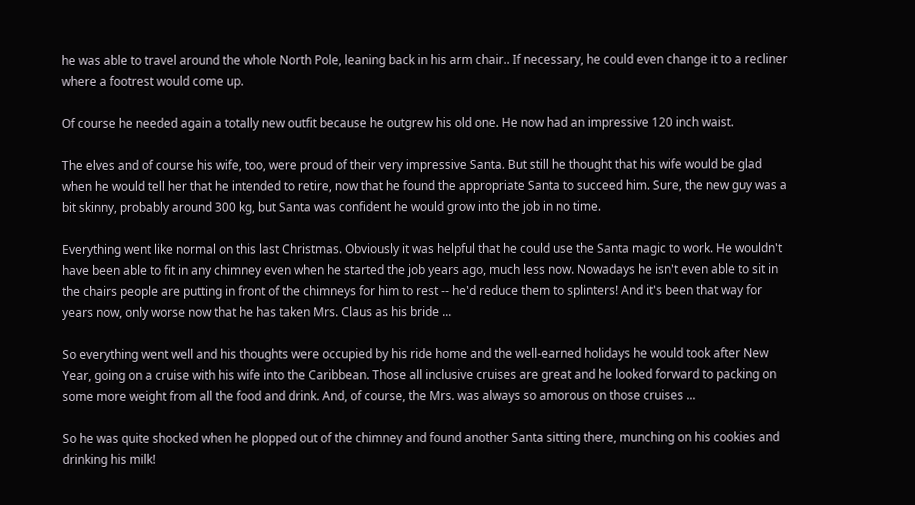he was able to travel around the whole North Pole, leaning back in his arm chair.. If necessary, he could even change it to a recliner where a footrest would come up.

Of course he needed again a totally new outfit because he outgrew his old one. He now had an impressive 120 inch waist.

The elves and of course his wife, too, were proud of their very impressive Santa. But still he thought that his wife would be glad when he would tell her that he intended to retire, now that he found the appropriate Santa to succeed him. Sure, the new guy was a bit skinny, probably around 300 kg, but Santa was confident he would grow into the job in no time.

Everything went like normal on this last Christmas. Obviously it was helpful that he could use the Santa magic to work. He wouldn't have been able to fit in any chimney even when he started the job years ago, much less now. Nowadays he isn't even able to sit in the chairs people are putting in front of the chimneys for him to rest -- he'd reduce them to splinters! And it's been that way for years now, only worse now that he has taken Mrs. Claus as his bride ...

So everything went well and his thoughts were occupied by his ride home and the well-earned holidays he would took after New Year, going on a cruise with his wife into the Caribbean. Those all inclusive cruises are great and he looked forward to packing on some more weight from all the food and drink. And, of course, the Mrs. was always so amorous on those cruises ...

So he was quite shocked when he plopped out of the chimney and found another Santa sitting there, munching on his cookies and drinking his milk!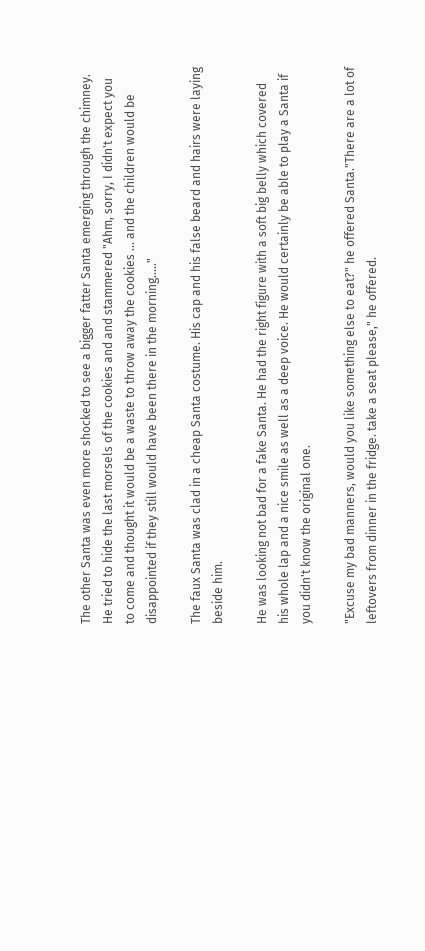The other Santa was even more shocked to see a bigger fatter Santa emerging through the chimney. He tried to hide the last morsels of the cookies and and stammered "Ahm, sorry, I didn't expect you to come and thought it would be a waste to throw away the cookies ... and the children would be disappointed if they still would have been there in the morning....."

The faux Santa was clad in a cheap Santa costume. His cap and his false beard and hairs were laying beside him.

He was looking not bad for a fake Santa. He had the right figure with a soft big belly which covered his whole lap and a nice smile as well as a deep voice. He would certainly be able to play a Santa if you didn't know the original one.

"Excuse my bad manners, would you like something else to eat?" he offered Santa."There are a lot of leftovers from dinner in the fridge. take a seat please," he offered.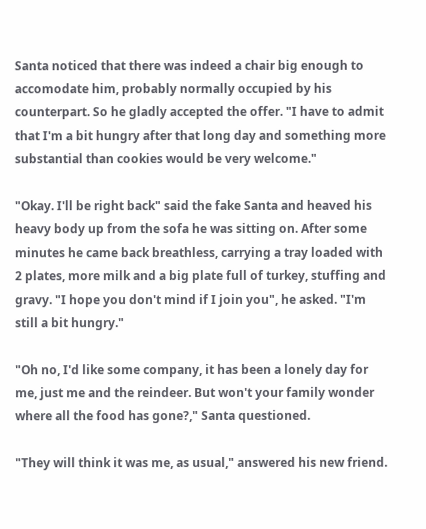Santa noticed that there was indeed a chair big enough to accomodate him, probably normally occupied by his counterpart. So he gladly accepted the offer. "I have to admit that I'm a bit hungry after that long day and something more substantial than cookies would be very welcome."

"Okay. I'll be right back" said the fake Santa and heaved his heavy body up from the sofa he was sitting on. After some minutes he came back breathless, carrying a tray loaded with 2 plates, more milk and a big plate full of turkey, stuffing and gravy. "I hope you don't mind if I join you", he asked. "I'm still a bit hungry."

"Oh no, I'd like some company, it has been a lonely day for me, just me and the reindeer. But won't your family wonder where all the food has gone?," Santa questioned.

"They will think it was me, as usual," answered his new friend.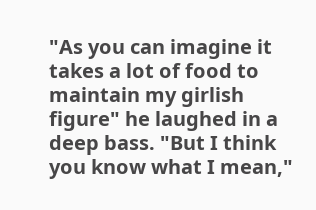"As you can imagine it takes a lot of food to maintain my girlish figure" he laughed in a deep bass. "But I think you know what I mean,"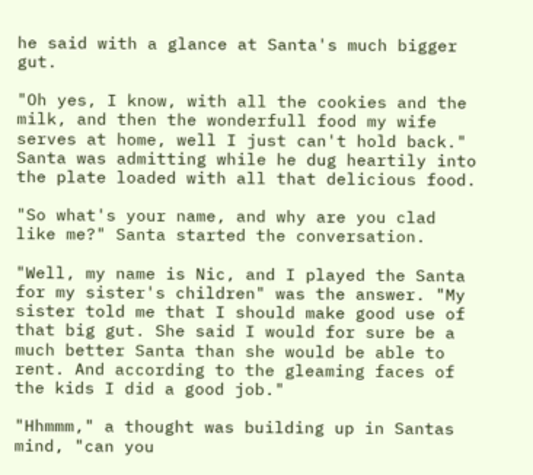he said with a glance at Santa's much bigger gut.

"Oh yes, I know, with all the cookies and the milk, and then the wonderfull food my wife serves at home, well I just can't hold back." Santa was admitting while he dug heartily into the plate loaded with all that delicious food.

"So what's your name, and why are you clad like me?" Santa started the conversation.

"Well, my name is Nic, and I played the Santa for my sister's children" was the answer. "My sister told me that I should make good use of that big gut. She said I would for sure be a much better Santa than she would be able to rent. And according to the gleaming faces of the kids I did a good job."

"Hhmmm," a thought was building up in Santas mind, "can you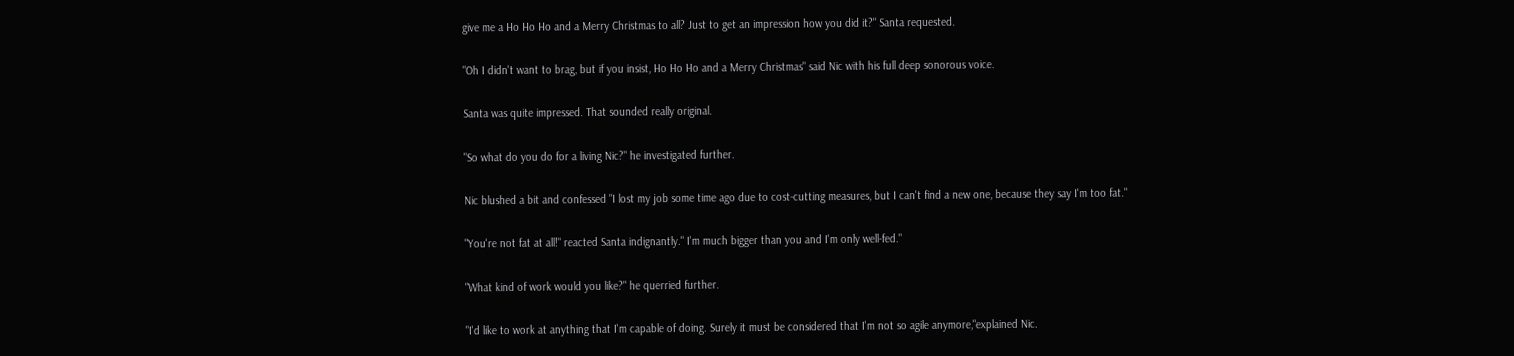give me a Ho Ho Ho and a Merry Christmas to all? Just to get an impression how you did it?" Santa requested.

"Oh I didn't want to brag, but if you insist, Ho Ho Ho and a Merry Christmas" said Nic with his full deep sonorous voice.

Santa was quite impressed. That sounded really original.

"So what do you do for a living Nic?" he investigated further.

Nic blushed a bit and confessed "I lost my job some time ago due to cost-cutting measures, but I can't find a new one, because they say I'm too fat."

"You're not fat at all!" reacted Santa indignantly." I'm much bigger than you and I'm only well-fed."

"What kind of work would you like?" he querried further.

"I'd like to work at anything that I'm capable of doing. Surely it must be considered that I'm not so agile anymore,"explained Nic.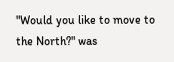"Would you like to move to the North?" was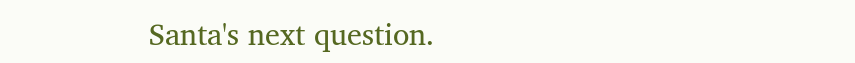Santa's next question.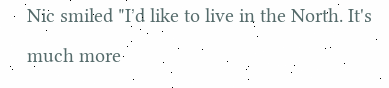Nic smiled "I'd like to live in the North. It's much more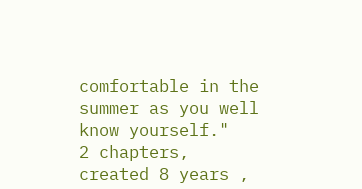comfortable in the summer as you well know yourself."
2 chapters, created 8 years ,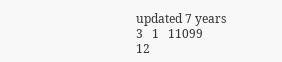updated 7 years
3   1   11099
12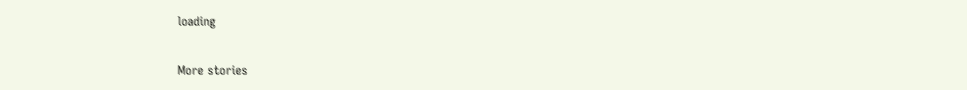loading

More stories